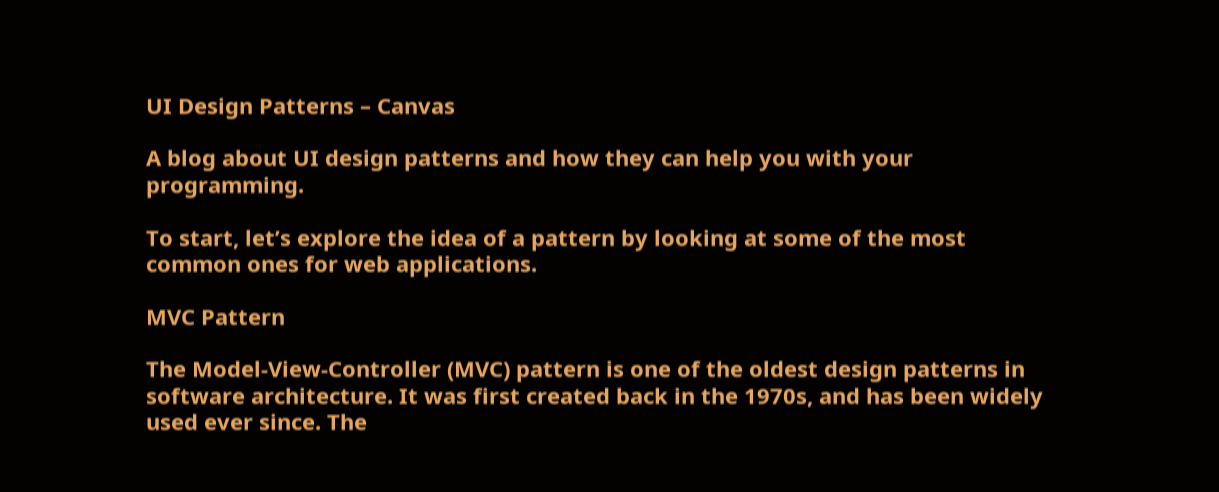UI Design Patterns – Canvas

A blog about UI design patterns and how they can help you with your programming.

To start, let’s explore the idea of a pattern by looking at some of the most common ones for web applications.

MVC Pattern

The Model-View-Controller (MVC) pattern is one of the oldest design patterns in software architecture. It was first created back in the 1970s, and has been widely used ever since. The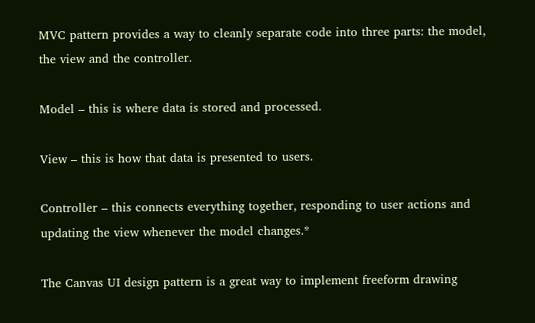MVC pattern provides a way to cleanly separate code into three parts: the model, the view and the controller.

Model – this is where data is stored and processed.

View – this is how that data is presented to users.

Controller – this connects everything together, responding to user actions and updating the view whenever the model changes.*

The Canvas UI design pattern is a great way to implement freeform drawing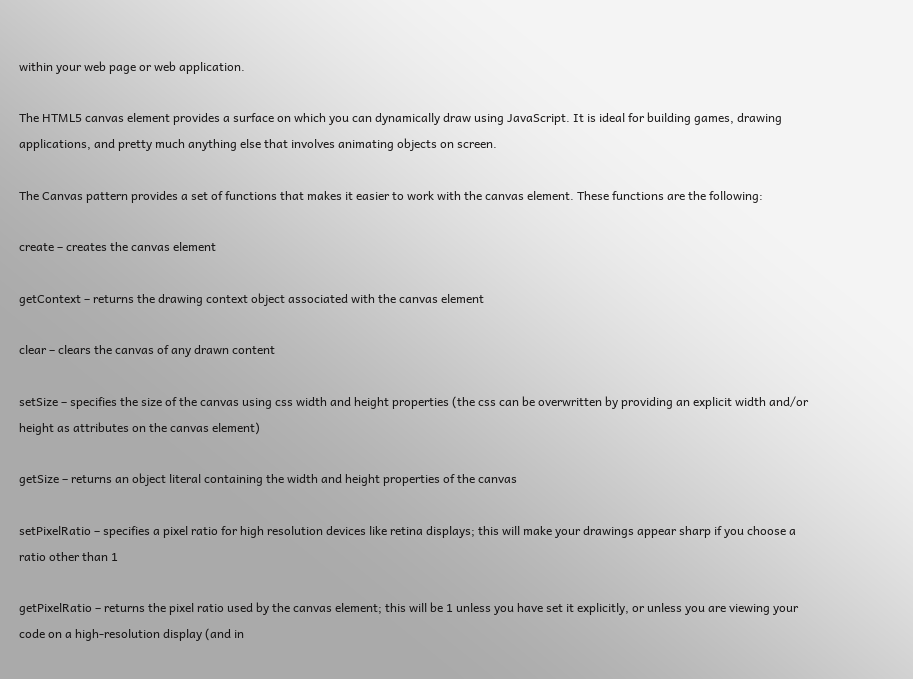within your web page or web application.

The HTML5 canvas element provides a surface on which you can dynamically draw using JavaScript. It is ideal for building games, drawing applications, and pretty much anything else that involves animating objects on screen.

The Canvas pattern provides a set of functions that makes it easier to work with the canvas element. These functions are the following:

create – creates the canvas element

getContext – returns the drawing context object associated with the canvas element

clear – clears the canvas of any drawn content

setSize – specifies the size of the canvas using css width and height properties (the css can be overwritten by providing an explicit width and/or height as attributes on the canvas element)

getSize – returns an object literal containing the width and height properties of the canvas

setPixelRatio – specifies a pixel ratio for high resolution devices like retina displays; this will make your drawings appear sharp if you choose a ratio other than 1

getPixelRatio – returns the pixel ratio used by the canvas element; this will be 1 unless you have set it explicitly, or unless you are viewing your code on a high-resolution display (and in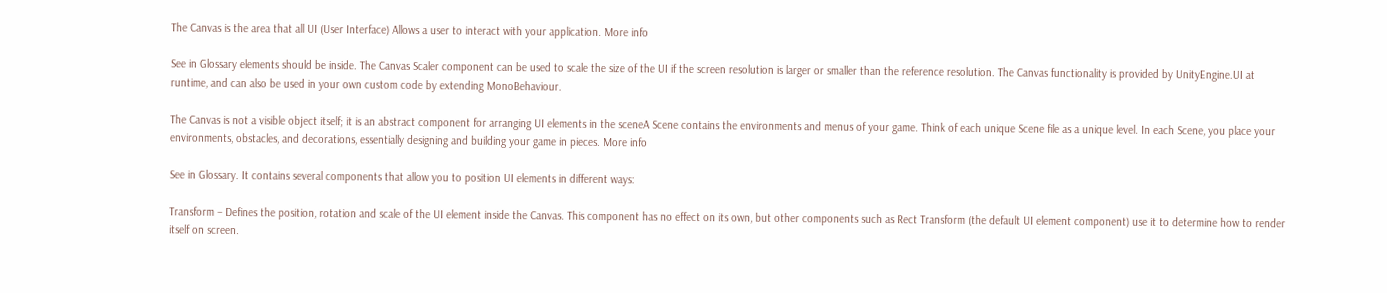The Canvas is the area that all UI (User Interface) Allows a user to interact with your application. More info

See in Glossary elements should be inside. The Canvas Scaler component can be used to scale the size of the UI if the screen resolution is larger or smaller than the reference resolution. The Canvas functionality is provided by UnityEngine.UI at runtime, and can also be used in your own custom code by extending MonoBehaviour.

The Canvas is not a visible object itself; it is an abstract component for arranging UI elements in the sceneA Scene contains the environments and menus of your game. Think of each unique Scene file as a unique level. In each Scene, you place your environments, obstacles, and decorations, essentially designing and building your game in pieces. More info

See in Glossary. It contains several components that allow you to position UI elements in different ways:

Transform – Defines the position, rotation and scale of the UI element inside the Canvas. This component has no effect on its own, but other components such as Rect Transform (the default UI element component) use it to determine how to render itself on screen.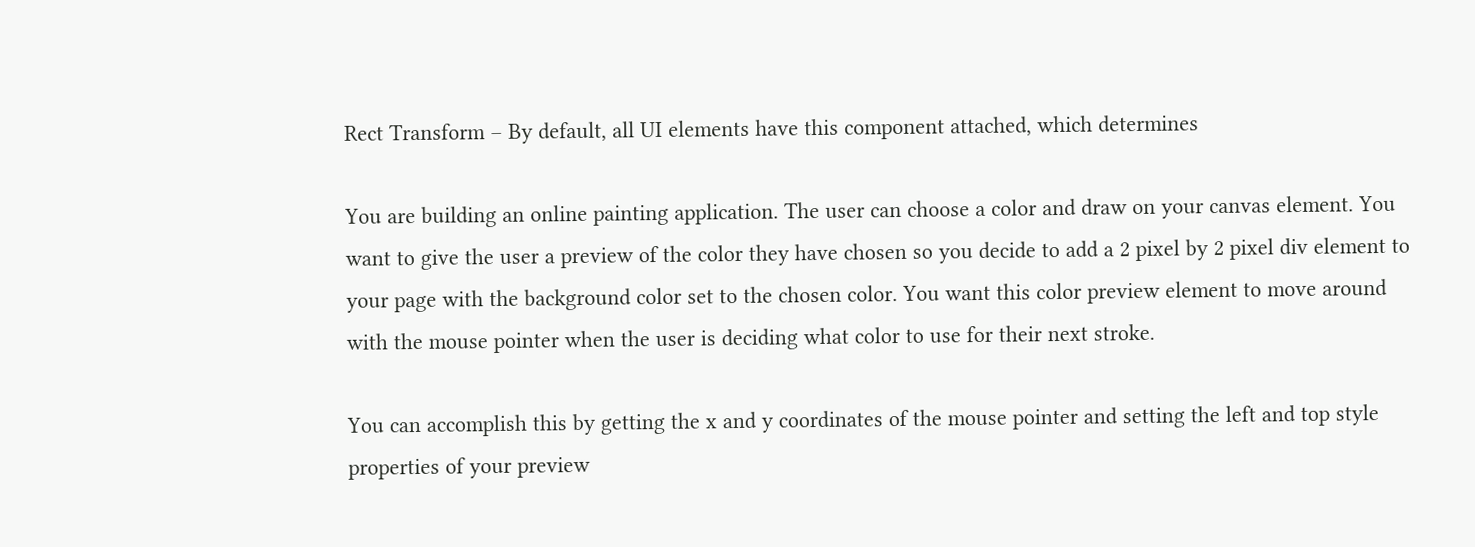Rect Transform – By default, all UI elements have this component attached, which determines

You are building an online painting application. The user can choose a color and draw on your canvas element. You want to give the user a preview of the color they have chosen so you decide to add a 2 pixel by 2 pixel div element to your page with the background color set to the chosen color. You want this color preview element to move around with the mouse pointer when the user is deciding what color to use for their next stroke.

You can accomplish this by getting the x and y coordinates of the mouse pointer and setting the left and top style properties of your preview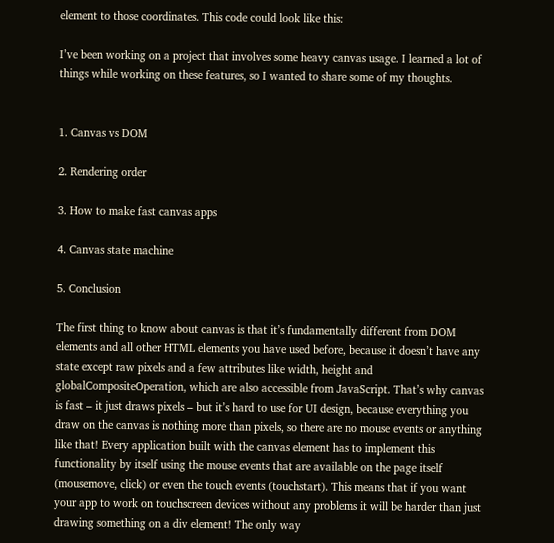element to those coordinates. This code could look like this:

I’ve been working on a project that involves some heavy canvas usage. I learned a lot of things while working on these features, so I wanted to share some of my thoughts.


1. Canvas vs DOM

2. Rendering order

3. How to make fast canvas apps

4. Canvas state machine

5. Conclusion

The first thing to know about canvas is that it’s fundamentally different from DOM elements and all other HTML elements you have used before, because it doesn’t have any state except raw pixels and a few attributes like width, height and globalCompositeOperation, which are also accessible from JavaScript. That’s why canvas is fast – it just draws pixels – but it’s hard to use for UI design, because everything you draw on the canvas is nothing more than pixels, so there are no mouse events or anything like that! Every application built with the canvas element has to implement this functionality by itself using the mouse events that are available on the page itself (mousemove, click) or even the touch events (touchstart). This means that if you want your app to work on touchscreen devices without any problems it will be harder than just drawing something on a div element! The only way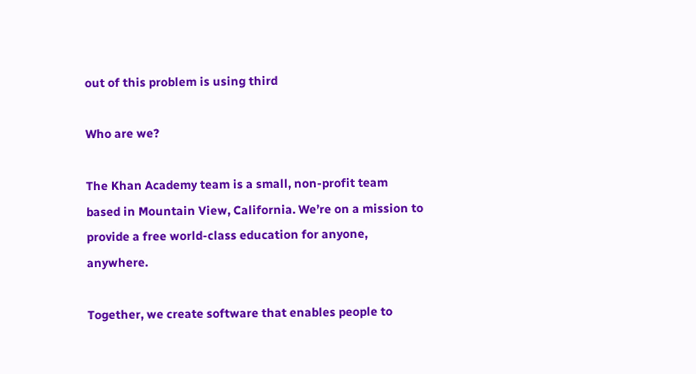out of this problem is using third

Who are we?

The Khan Academy team is a small, non-profit team based in Mountain View, California. We’re on a mission to provide a free world-class education for anyone, anywhere.

Together, we create software that enables people to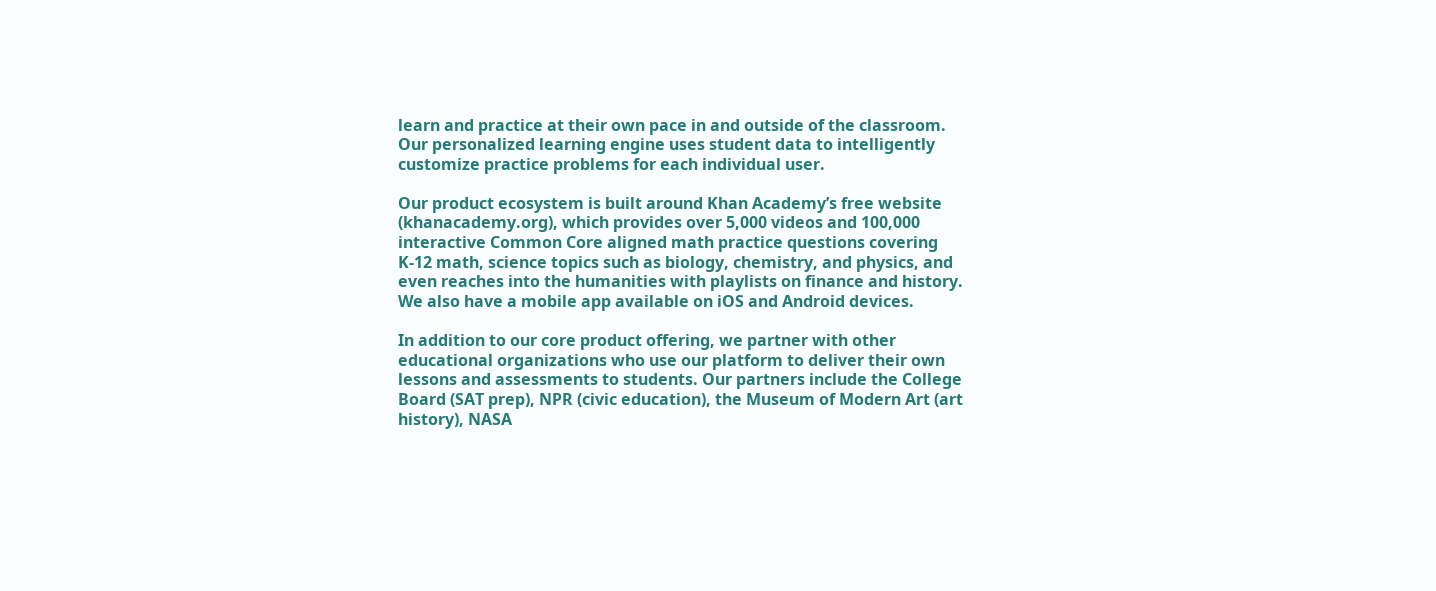learn and practice at their own pace in and outside of the classroom. Our personalized learning engine uses student data to intelligently customize practice problems for each individual user.

Our product ecosystem is built around Khan Academy’s free website (khanacademy.org), which provides over 5,000 videos and 100,000 interactive Common Core aligned math practice questions covering K-12 math, science topics such as biology, chemistry, and physics, and even reaches into the humanities with playlists on finance and history. We also have a mobile app available on iOS and Android devices.

In addition to our core product offering, we partner with other educational organizations who use our platform to deliver their own lessons and assessments to students. Our partners include the College Board (SAT prep), NPR (civic education), the Museum of Modern Art (art history), NASA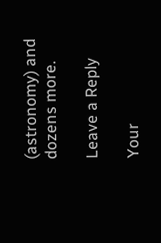(astronomy) and dozens more.

Leave a Reply

Your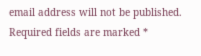email address will not be published. Required fields are marked *